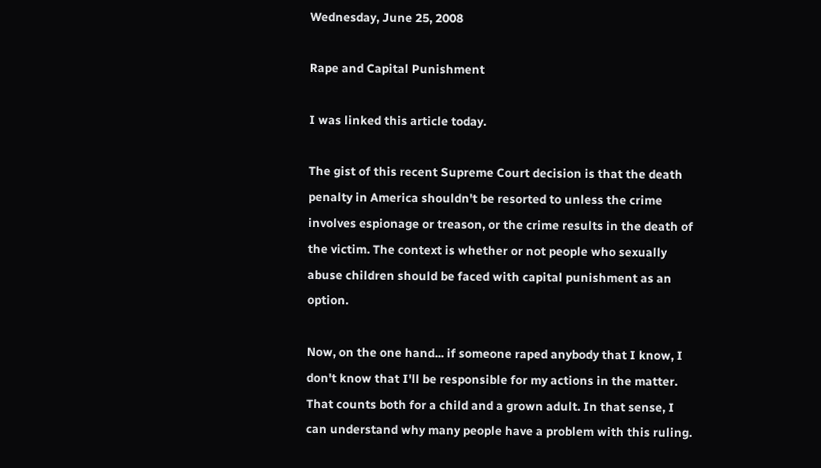Wednesday, June 25, 2008

Rape and Capital Punishment

I was linked this article today.

The gist of this recent Supreme Court decision is that the death penalty in America shouldn't be resorted to unless the crime involves espionage or treason, or the crime results in the death of the victim. The context is whether or not people who sexually abuse children should be faced with capital punishment as an option.

Now, on the one hand... if someone raped anybody that I know, I don't know that I'll be responsible for my actions in the matter. That counts both for a child and a grown adult. In that sense, I can understand why many people have a problem with this ruling.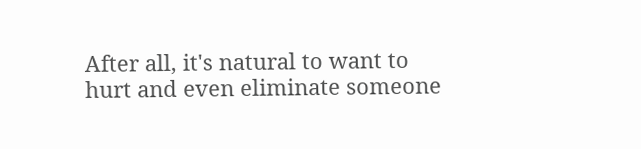After all, it's natural to want to hurt and even eliminate someone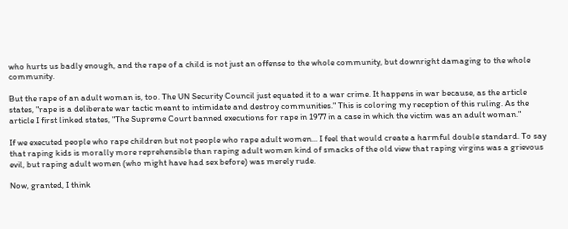who hurts us badly enough, and the rape of a child is not just an offense to the whole community, but downright damaging to the whole community.

But the rape of an adult woman is, too. The UN Security Council just equated it to a war crime. It happens in war because, as the article states, "rape is a deliberate war tactic meant to intimidate and destroy communities." This is coloring my reception of this ruling. As the article I first linked states, "The Supreme Court banned executions for rape in 1977 in a case in which the victim was an adult woman."

If we executed people who rape children but not people who rape adult women... I feel that would create a harmful double standard. To say that raping kids is morally more reprehensible than raping adult women kind of smacks of the old view that raping virgins was a grievous evil, but raping adult women (who might have had sex before) was merely rude.

Now, granted, I think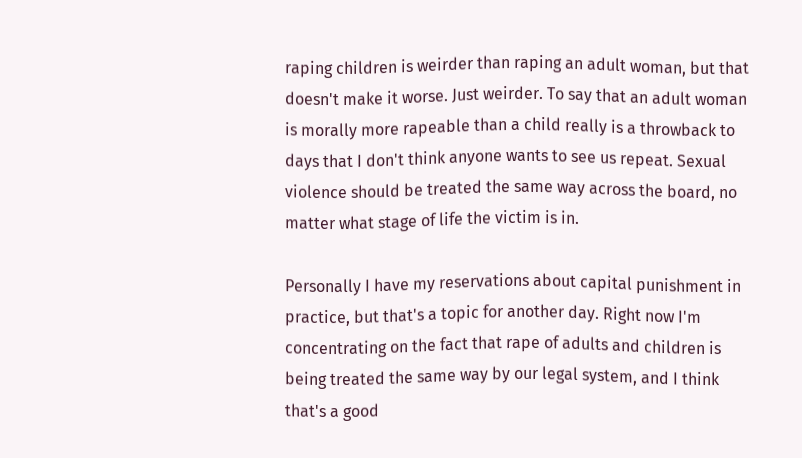raping children is weirder than raping an adult woman, but that doesn't make it worse. Just weirder. To say that an adult woman is morally more rapeable than a child really is a throwback to days that I don't think anyone wants to see us repeat. Sexual violence should be treated the same way across the board, no matter what stage of life the victim is in.

Personally I have my reservations about capital punishment in practice, but that's a topic for another day. Right now I'm concentrating on the fact that rape of adults and children is being treated the same way by our legal system, and I think that's a good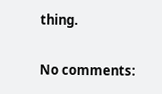thing.

No comments: